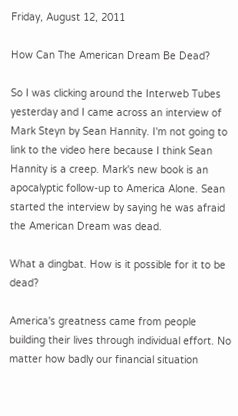Friday, August 12, 2011

How Can The American Dream Be Dead?

So I was clicking around the Interweb Tubes yesterday and I came across an interview of Mark Steyn by Sean Hannity. I'm not going to link to the video here because I think Sean Hannity is a creep. Mark's new book is an apocalyptic follow-up to America Alone. Sean started the interview by saying he was afraid the American Dream was dead.

What a dingbat. How is it possible for it to be dead?

America's greatness came from people building their lives through individual effort. No matter how badly our financial situation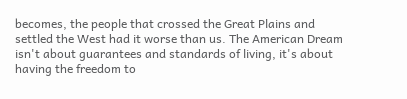becomes, the people that crossed the Great Plains and settled the West had it worse than us. The American Dream isn't about guarantees and standards of living, it's about having the freedom to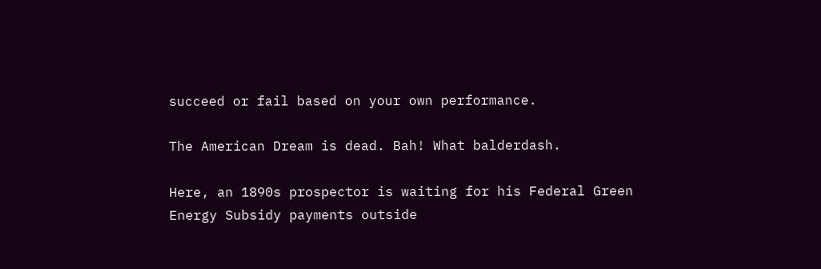succeed or fail based on your own performance.

The American Dream is dead. Bah! What balderdash.

Here, an 1890s prospector is waiting for his Federal Green Energy Subsidy payments outside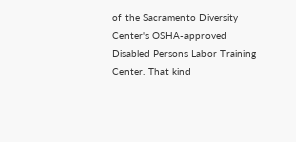of the Sacramento Diversity Center's OSHA-approved Disabled Persons Labor Training Center. That kind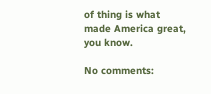of thing is what made America great, you know.

No comments: